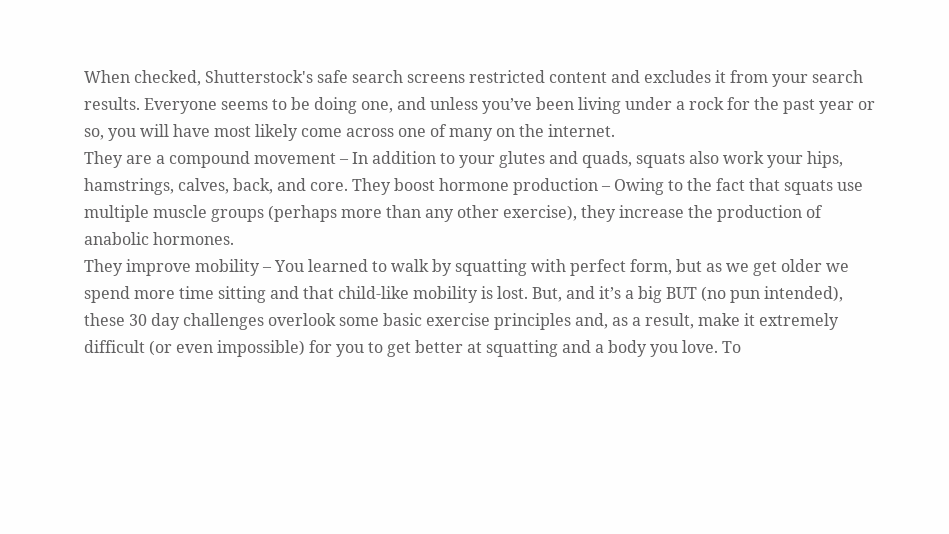When checked, Shutterstock's safe search screens restricted content and excludes it from your search results. Everyone seems to be doing one, and unless you’ve been living under a rock for the past year or so, you will have most likely come across one of many on the internet.
They are a compound movement – In addition to your glutes and quads, squats also work your hips, hamstrings, calves, back, and core. They boost hormone production – Owing to the fact that squats use multiple muscle groups (perhaps more than any other exercise), they increase the production of anabolic hormones.
They improve mobility – You learned to walk by squatting with perfect form, but as we get older we spend more time sitting and that child-like mobility is lost. But, and it’s a big BUT (no pun intended), these 30 day challenges overlook some basic exercise principles and, as a result, make it extremely difficult (or even impossible) for you to get better at squatting and a body you love. To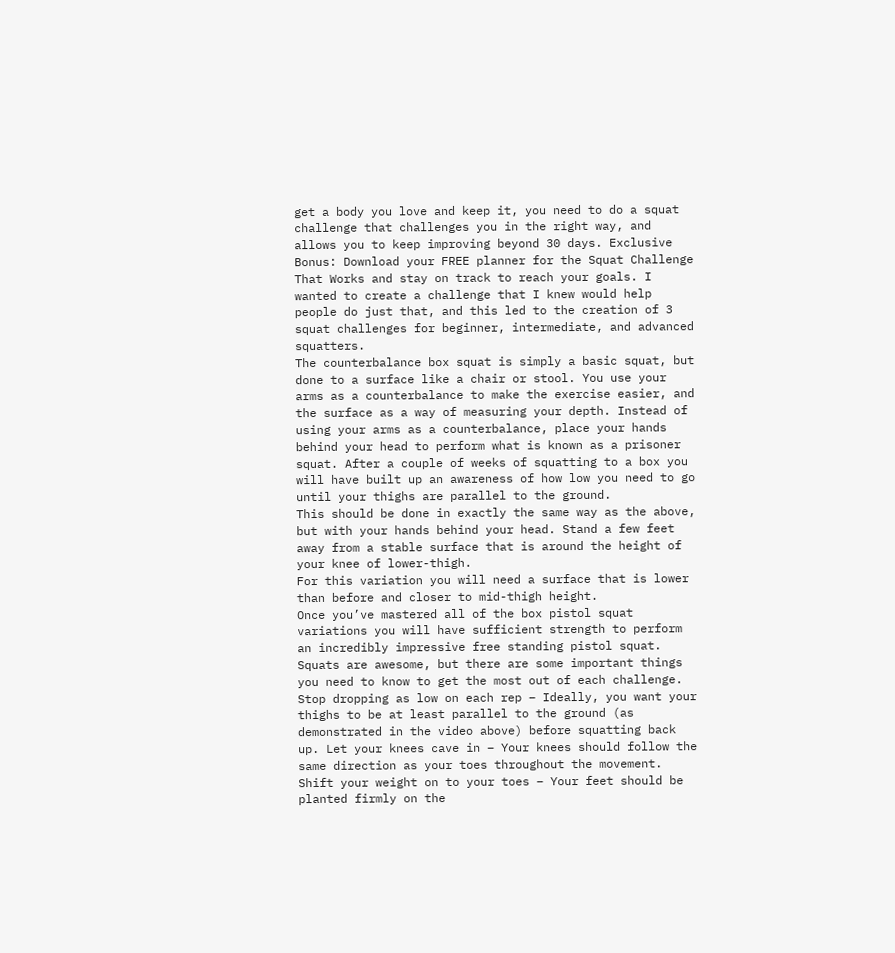get a body you love and keep it, you need to do a squat challenge that challenges you in the right way, and allows you to keep improving beyond 30 days. Exclusive Bonus: Download your FREE planner for the Squat Challenge That Works and stay on track to reach your goals. I wanted to create a challenge that I knew would help people do just that, and this led to the creation of 3 squat challenges for beginner, intermediate, and advanced squatters.
The counterbalance box squat is simply a basic squat, but done to a surface like a chair or stool. You use your arms as a counterbalance to make the exercise easier, and the surface as a way of measuring your depth. Instead of using your arms as a counterbalance, place your hands behind your head to perform what is known as a prisoner squat. After a couple of weeks of squatting to a box you will have built up an awareness of how low you need to go until your thighs are parallel to the ground.
This should be done in exactly the same way as the above, but with your hands behind your head. Stand a few feet away from a stable surface that is around the height of your knee of lower-thigh.
For this variation you will need a surface that is lower than before and closer to mid-thigh height.
Once you’ve mastered all of the box pistol squat variations you will have sufficient strength to perform an incredibly impressive free standing pistol squat. Squats are awesome, but there are some important things you need to know to get the most out of each challenge. Stop dropping as low on each rep – Ideally, you want your thighs to be at least parallel to the ground (as demonstrated in the video above) before squatting back up. Let your knees cave in – Your knees should follow the same direction as your toes throughout the movement.
Shift your weight on to your toes – Your feet should be planted firmly on the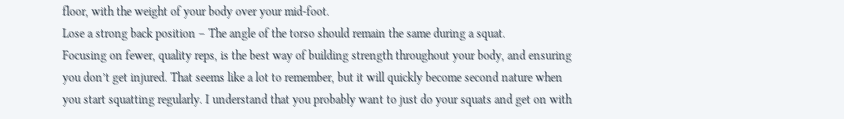floor, with the weight of your body over your mid-foot.
Lose a strong back position – The angle of the torso should remain the same during a squat.
Focusing on fewer, quality reps, is the best way of building strength throughout your body, and ensuring you don’t get injured. That seems like a lot to remember, but it will quickly become second nature when you start squatting regularly. I understand that you probably want to just do your squats and get on with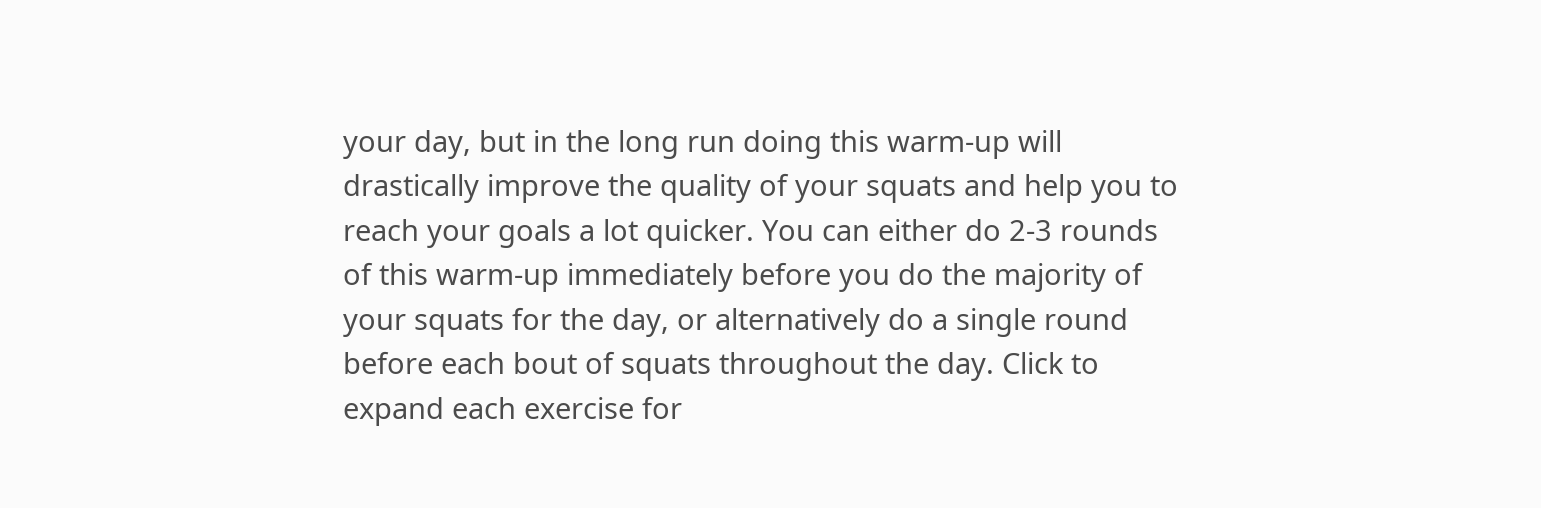your day, but in the long run doing this warm-up will drastically improve the quality of your squats and help you to reach your goals a lot quicker. You can either do 2-3 rounds of this warm-up immediately before you do the majority of your squats for the day, or alternatively do a single round before each bout of squats throughout the day. Click to expand each exercise for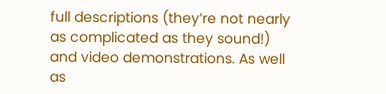full descriptions (they’re not nearly as complicated as they sound!) and video demonstrations. As well as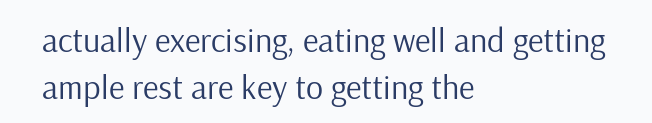actually exercising, eating well and getting ample rest are key to getting the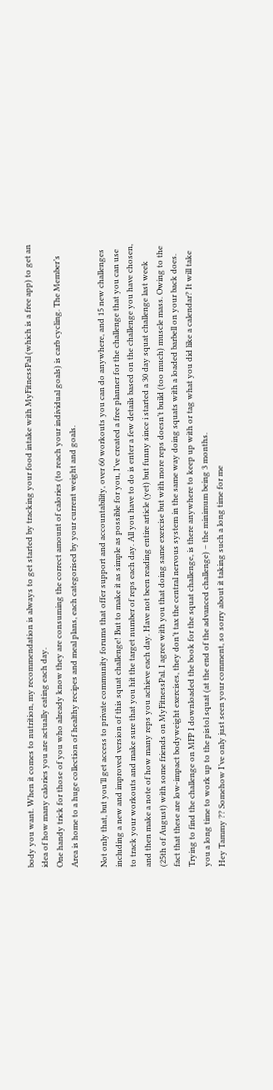body you want. When it comes to nutrition, my recommendation is always to get started by tracking your food intake with MyFitnessPal (which is a free app) to get an idea of how many calories you are actually eating each day.
One handy trick for those of you who already know they are consuming the correct amount of calories (to reach your individual goals) is carb cycling. The Member’s Area is home to a huge collection of healthy recipes and meal plans, each categorised by your current weight and goals.

Not only that, but you’ll get access to private community forums that offer support and accountability, over 60 workouts you can do anywhere, and 15 new challenges including a new and improved version of this squat challenge! But to make it as simple as possible for you, I’ve created a free planner for the challenge that you can use to track your workouts and make sure that you hit the target number of reps each day. All you have to do is enter a few details based on the challenge you have chosen, and then make a note of how many reps you achieve each day. Have not been reading entire article (yet) but funny since i started a 30 day squat challenge last week (25th of August) with some friends on MyFitnessPal. I agree with you that doing same exercise but with more reps doesn’t build (too much) muscle mass. Owing to the fact that these are low-impact bodyweight exercises, they don’t tax the central nervous system in the same way doing squats with a loaded barbell on your back does. Trying to find the challenge on MFP I downloaded the book for the squat challenge, is there anywhere to keep up with or tag what you did like a calendar? It will take you a long time to work up to the pistol squat (at the end of the advanced challenge) – the minimum being 3 months.
Hey Tammy ?? Somehow I’ve only just seen your comment, so sorry about it taking such a long time for me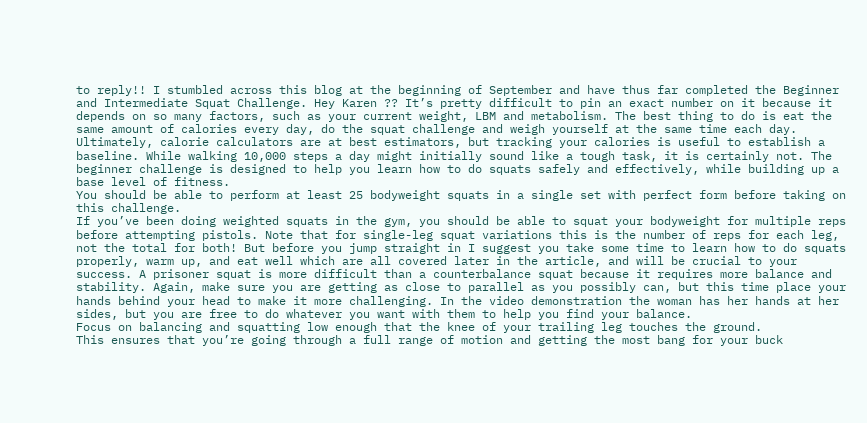to reply!! I stumbled across this blog at the beginning of September and have thus far completed the Beginner and Intermediate Squat Challenge. Hey Karen ?? It’s pretty difficult to pin an exact number on it because it depends on so many factors, such as your current weight, LBM and metabolism. The best thing to do is eat the same amount of calories every day, do the squat challenge and weigh yourself at the same time each day. Ultimately, calorie calculators are at best estimators, but tracking your calories is useful to establish a baseline. While walking 10,000 steps a day might initially sound like a tough task, it is certainly not. The beginner challenge is designed to help you learn how to do squats safely and effectively, while building up a base level of fitness.
You should be able to perform at least 25 bodyweight squats in a single set with perfect form before taking on this challenge.
If you’ve been doing weighted squats in the gym, you should be able to squat your bodyweight for multiple reps before attempting pistols. Note that for single-leg squat variations this is the number of reps for each leg, not the total for both! But before you jump straight in I suggest you take some time to learn how to do squats properly, warm up, and eat well which are all covered later in the article, and will be crucial to your success. A prisoner squat is more difficult than a counterbalance squat because it requires more balance and stability. Again, make sure you are getting as close to parallel as you possibly can, but this time place your hands behind your head to make it more challenging. In the video demonstration the woman has her hands at her sides, but you are free to do whatever you want with them to help you find your balance.
Focus on balancing and squatting low enough that the knee of your trailing leg touches the ground.
This ensures that you’re going through a full range of motion and getting the most bang for your buck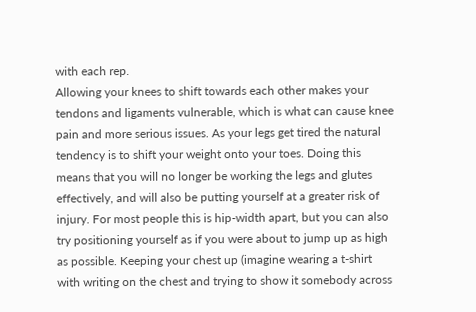with each rep.
Allowing your knees to shift towards each other makes your tendons and ligaments vulnerable, which is what can cause knee pain and more serious issues. As your legs get tired the natural tendency is to shift your weight onto your toes. Doing this means that you will no longer be working the legs and glutes effectively, and will also be putting yourself at a greater risk of injury. For most people this is hip-width apart, but you can also try positioning yourself as if you were about to jump up as high as possible. Keeping your chest up (imagine wearing a t-shirt with writing on the chest and trying to show it somebody across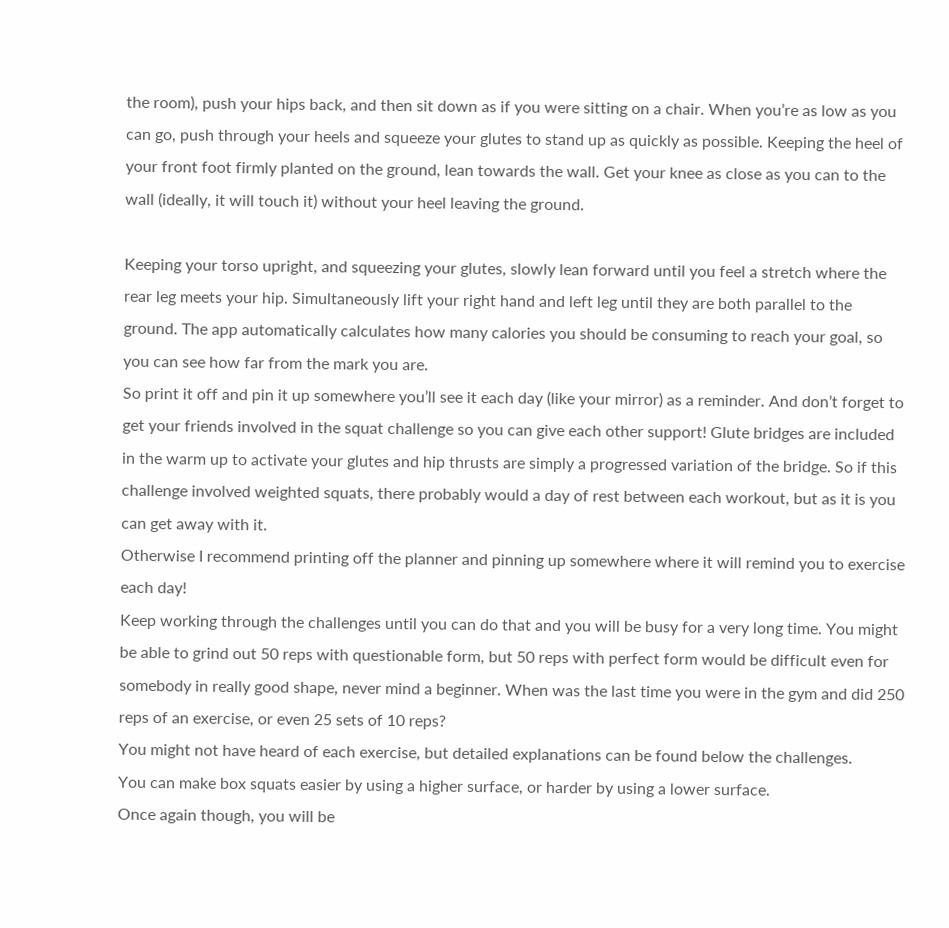the room), push your hips back, and then sit down as if you were sitting on a chair. When you’re as low as you can go, push through your heels and squeeze your glutes to stand up as quickly as possible. Keeping the heel of your front foot firmly planted on the ground, lean towards the wall. Get your knee as close as you can to the wall (ideally, it will touch it) without your heel leaving the ground.

Keeping your torso upright, and squeezing your glutes, slowly lean forward until you feel a stretch where the rear leg meets your hip. Simultaneously lift your right hand and left leg until they are both parallel to the ground. The app automatically calculates how many calories you should be consuming to reach your goal, so you can see how far from the mark you are.
So print it off and pin it up somewhere you’ll see it each day (like your mirror) as a reminder. And don’t forget to get your friends involved in the squat challenge so you can give each other support! Glute bridges are included in the warm up to activate your glutes and hip thrusts are simply a progressed variation of the bridge. So if this challenge involved weighted squats, there probably would a day of rest between each workout, but as it is you can get away with it.
Otherwise I recommend printing off the planner and pinning up somewhere where it will remind you to exercise each day!
Keep working through the challenges until you can do that and you will be busy for a very long time. You might be able to grind out 50 reps with questionable form, but 50 reps with perfect form would be difficult even for somebody in really good shape, never mind a beginner. When was the last time you were in the gym and did 250 reps of an exercise, or even 25 sets of 10 reps?
You might not have heard of each exercise, but detailed explanations can be found below the challenges.
You can make box squats easier by using a higher surface, or harder by using a lower surface.
Once again though, you will be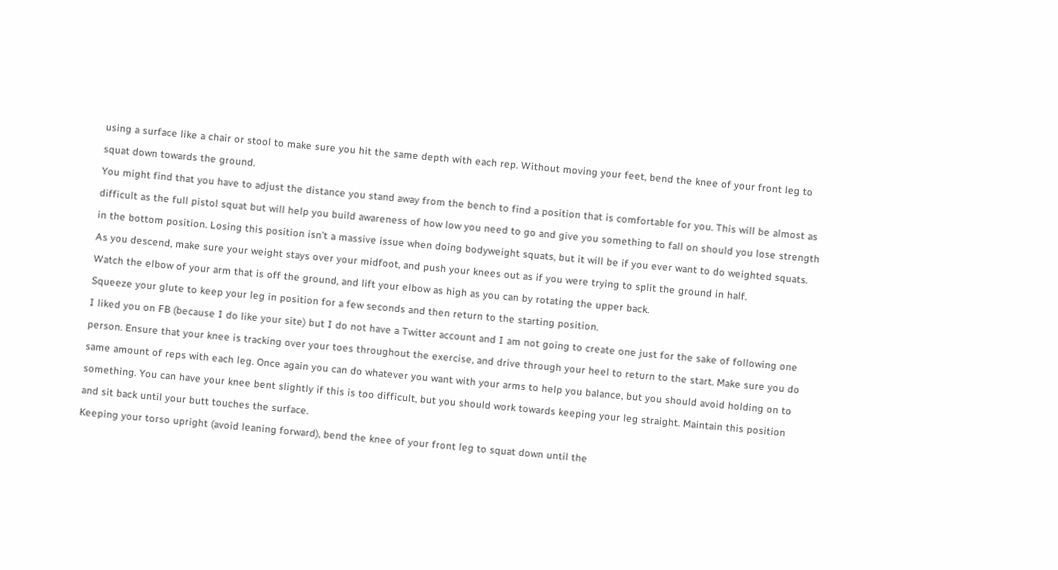using a surface like a chair or stool to make sure you hit the same depth with each rep. Without moving your feet, bend the knee of your front leg to squat down towards the ground.
You might find that you have to adjust the distance you stand away from the bench to find a position that is comfortable for you. This will be almost as difficult as the full pistol squat but will help you build awareness of how low you need to go and give you something to fall on should you lose strength in the bottom position. Losing this position isn’t a massive issue when doing bodyweight squats, but it will be if you ever want to do weighted squats. As you descend, make sure your weight stays over your midfoot, and push your knees out as if you were trying to split the ground in half.
Watch the elbow of your arm that is off the ground, and lift your elbow as high as you can by rotating the upper back.
Squeeze your glute to keep your leg in position for a few seconds and then return to the starting position.
I liked you on FB (because I do like your site) but I do not have a Twitter account and I am not going to create one just for the sake of following one person. Ensure that your knee is tracking over your toes throughout the exercise, and drive through your heel to return to the start. Make sure you do same amount of reps with each leg. Once again you can do whatever you want with your arms to help you balance, but you should avoid holding on to something. You can have your knee bent slightly if this is too difficult, but you should work towards keeping your leg straight. Maintain this position and sit back until your butt touches the surface.
Keeping your torso upright (avoid leaning forward), bend the knee of your front leg to squat down until the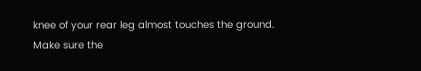knee of your rear leg almost touches the ground.
Make sure the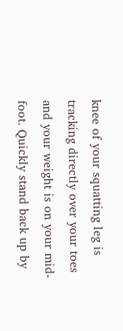knee of your squatting leg is tracking directly over your toes and your weight is on your mid-foot. Quickly stand back up by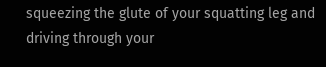squeezing the glute of your squatting leg and driving through your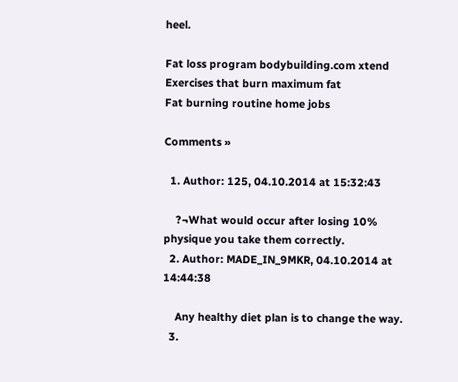heel.

Fat loss program bodybuilding.com xtend
Exercises that burn maximum fat
Fat burning routine home jobs

Comments »

  1. Author: 125, 04.10.2014 at 15:32:43

    ?¬What would occur after losing 10% physique you take them correctly.
  2. Author: MADE_IN_9MKR, 04.10.2014 at 14:44:38

    Any healthy diet plan is to change the way.
  3.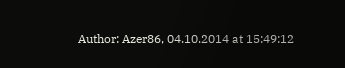Author: Azer86, 04.10.2014 at 15:49:12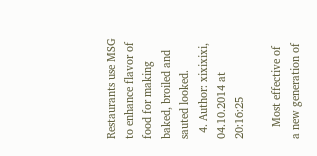Restaurants use MSG to enhance flavor of food for making baked, broiled and sauted looked.
  4. Author: xixixixi, 04.10.2014 at 20:16:25

    Most effective of a new generation of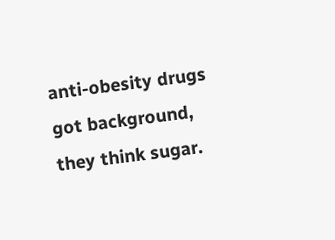anti-obesity drugs got background, they think sugar.